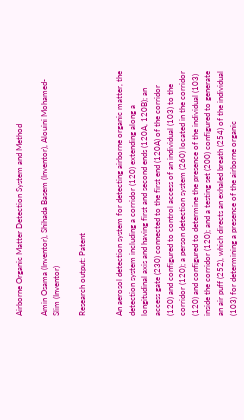Airborne Organic Matter Detection System and Method

Amin Osama (Inventor), Shihada Basem (Inventor), Alouini Mohamed-Slim (Inventor)

Research output: Patent


An aerosol detection system for detecting airborne organic matter, the detection system including a corridor (120) extending along a longitudinal axis and having first and second ends (120A, 120B); an access gate (230) connected to the first end (120A) of the corridor (120) and configured to control access of an individual (103) to the corridor (120); a person detection system (260) located in the corridor (120) and configured to determine the presence of the individual (103) inside the corridor (120); and a testing set (200) configured to generate an air puff (252), which directs an exhaled breath (254) of the individual (103) for determining a presence of the airborne organic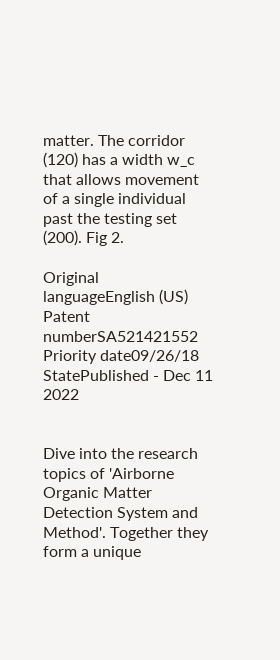matter. The corridor (120) has a width w_c that allows movement of a single individual past the testing set (200). Fig 2.

Original languageEnglish (US)
Patent numberSA521421552
Priority date09/26/18
StatePublished - Dec 11 2022


Dive into the research topics of 'Airborne Organic Matter Detection System and Method'. Together they form a unique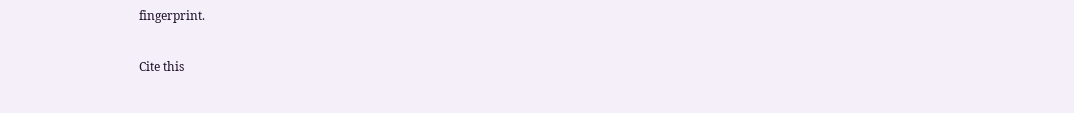fingerprint.

Cite this